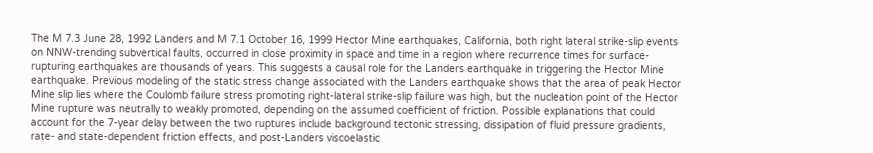The M 7.3 June 28, 1992 Landers and M 7.1 October 16, 1999 Hector Mine earthquakes, California, both right lateral strike-slip events on NNW-trending subvertical faults, occurred in close proximity in space and time in a region where recurrence times for surface-rupturing earthquakes are thousands of years. This suggests a causal role for the Landers earthquake in triggering the Hector Mine earthquake. Previous modeling of the static stress change associated with the Landers earthquake shows that the area of peak Hector Mine slip lies where the Coulomb failure stress promoting right-lateral strike-slip failure was high, but the nucleation point of the Hector Mine rupture was neutrally to weakly promoted, depending on the assumed coefficient of friction. Possible explanations that could account for the 7-year delay between the two ruptures include background tectonic stressing, dissipation of fluid pressure gradients, rate- and state-dependent friction effects, and post-Landers viscoelastic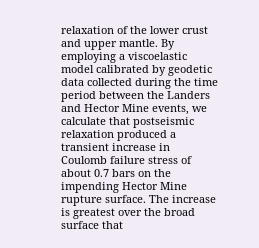relaxation of the lower crust and upper mantle. By employing a viscoelastic model calibrated by geodetic data collected during the time period between the Landers and Hector Mine events, we calculate that postseismic relaxation produced a transient increase in Coulomb failure stress of about 0.7 bars on the impending Hector Mine rupture surface. The increase is greatest over the broad surface that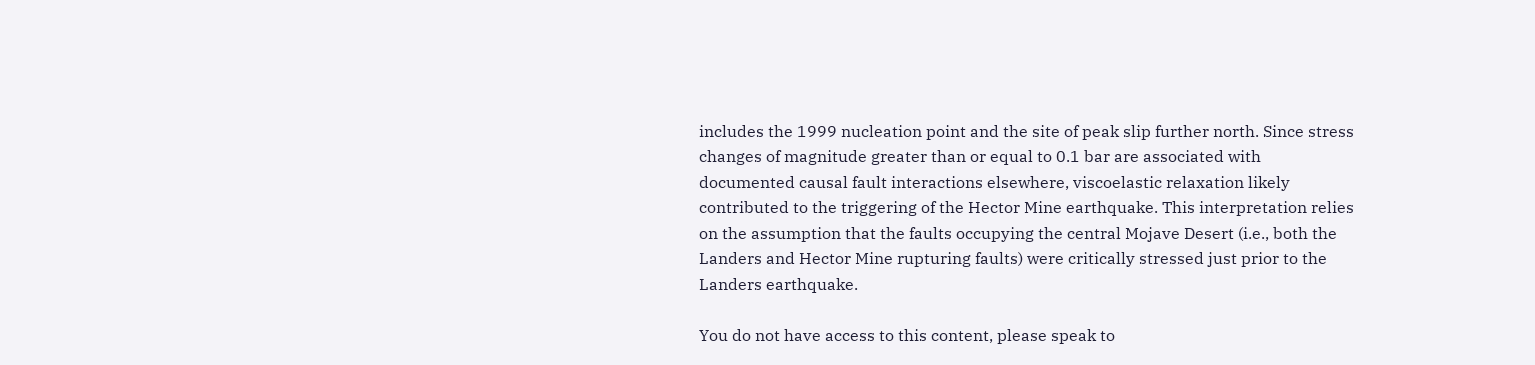includes the 1999 nucleation point and the site of peak slip further north. Since stress changes of magnitude greater than or equal to 0.1 bar are associated with documented causal fault interactions elsewhere, viscoelastic relaxation likely contributed to the triggering of the Hector Mine earthquake. This interpretation relies on the assumption that the faults occupying the central Mojave Desert (i.e., both the Landers and Hector Mine rupturing faults) were critically stressed just prior to the Landers earthquake.

You do not have access to this content, please speak to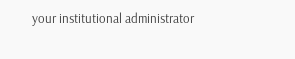your institutional administrator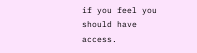if you feel you should have access.